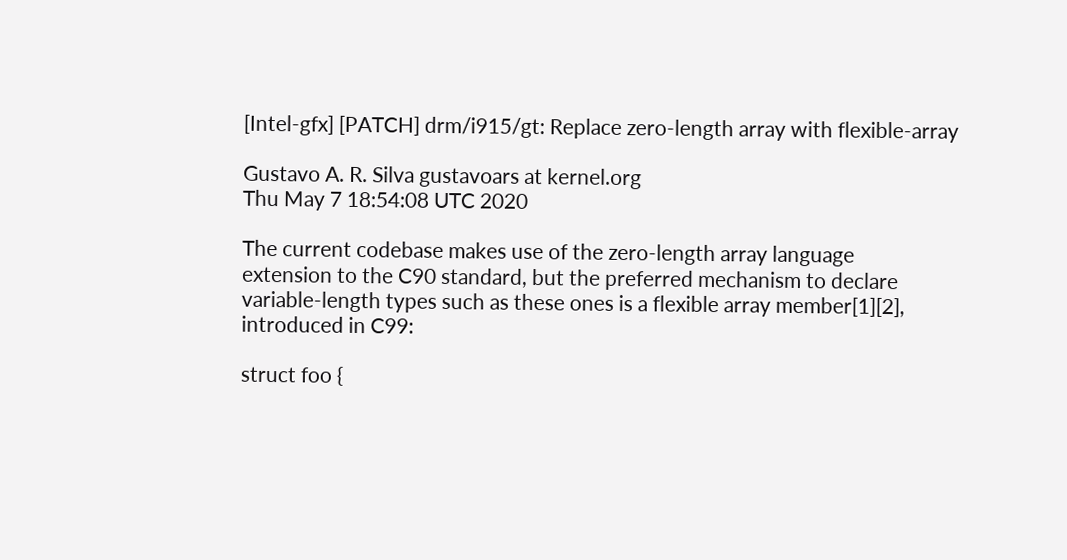[Intel-gfx] [PATCH] drm/i915/gt: Replace zero-length array with flexible-array

Gustavo A. R. Silva gustavoars at kernel.org
Thu May 7 18:54:08 UTC 2020

The current codebase makes use of the zero-length array language
extension to the C90 standard, but the preferred mechanism to declare
variable-length types such as these ones is a flexible array member[1][2],
introduced in C99:

struct foo {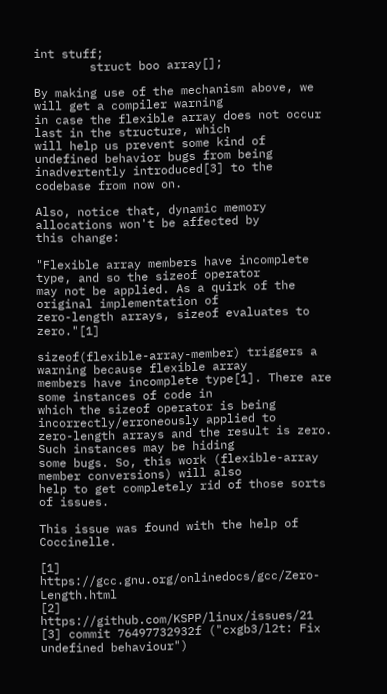int stuff;
        struct boo array[];

By making use of the mechanism above, we will get a compiler warning
in case the flexible array does not occur last in the structure, which
will help us prevent some kind of undefined behavior bugs from being
inadvertently introduced[3] to the codebase from now on.

Also, notice that, dynamic memory allocations won't be affected by
this change:

"Flexible array members have incomplete type, and so the sizeof operator
may not be applied. As a quirk of the original implementation of
zero-length arrays, sizeof evaluates to zero."[1]

sizeof(flexible-array-member) triggers a warning because flexible array
members have incomplete type[1]. There are some instances of code in
which the sizeof operator is being incorrectly/erroneously applied to
zero-length arrays and the result is zero. Such instances may be hiding
some bugs. So, this work (flexible-array member conversions) will also
help to get completely rid of those sorts of issues.

This issue was found with the help of Coccinelle.

[1] https://gcc.gnu.org/onlinedocs/gcc/Zero-Length.html
[2] https://github.com/KSPP/linux/issues/21
[3] commit 76497732932f ("cxgb3/l2t: Fix undefined behaviour")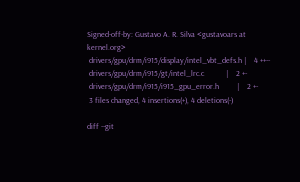Signed-off-by: Gustavo A. R. Silva <gustavoars at kernel.org>
 drivers/gpu/drm/i915/display/intel_vbt_defs.h |    4 ++--
 drivers/gpu/drm/i915/gt/intel_lrc.c           |    2 +-
 drivers/gpu/drm/i915/i915_gpu_error.h         |    2 +-
 3 files changed, 4 insertions(+), 4 deletions(-)

diff --git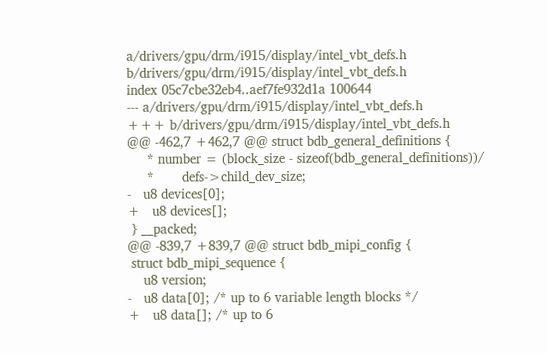a/drivers/gpu/drm/i915/display/intel_vbt_defs.h b/drivers/gpu/drm/i915/display/intel_vbt_defs.h
index 05c7cbe32eb4..aef7fe932d1a 100644
--- a/drivers/gpu/drm/i915/display/intel_vbt_defs.h
+++ b/drivers/gpu/drm/i915/display/intel_vbt_defs.h
@@ -462,7 +462,7 @@ struct bdb_general_definitions {
     * number = (block_size - sizeof(bdb_general_definitions))/
     *       defs->child_dev_size;
-   u8 devices[0];
+   u8 devices[];
 } __packed;
@@ -839,7 +839,7 @@ struct bdb_mipi_config {
 struct bdb_mipi_sequence {
    u8 version;
-   u8 data[0]; /* up to 6 variable length blocks */
+   u8 data[]; /* up to 6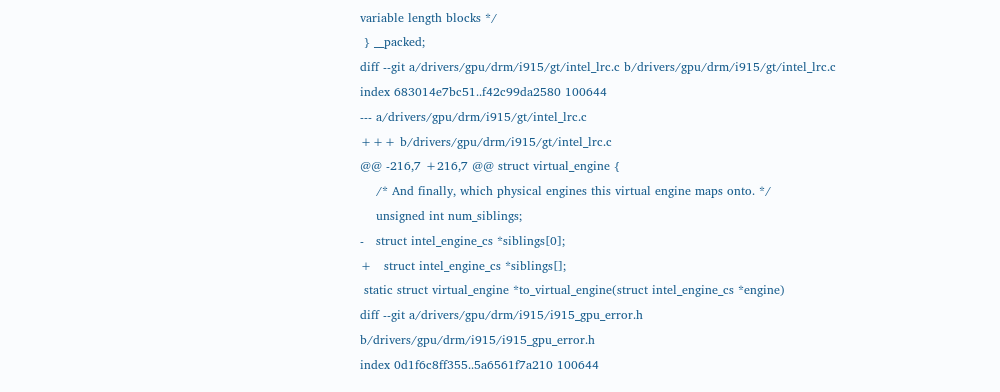variable length blocks */
 } __packed;
diff --git a/drivers/gpu/drm/i915/gt/intel_lrc.c b/drivers/gpu/drm/i915/gt/intel_lrc.c
index 683014e7bc51..f42c99da2580 100644
--- a/drivers/gpu/drm/i915/gt/intel_lrc.c
+++ b/drivers/gpu/drm/i915/gt/intel_lrc.c
@@ -216,7 +216,7 @@ struct virtual_engine {
    /* And finally, which physical engines this virtual engine maps onto. */
    unsigned int num_siblings;
-   struct intel_engine_cs *siblings[0];
+   struct intel_engine_cs *siblings[];
 static struct virtual_engine *to_virtual_engine(struct intel_engine_cs *engine)
diff --git a/drivers/gpu/drm/i915/i915_gpu_error.h b/drivers/gpu/drm/i915/i915_gpu_error.h
index 0d1f6c8ff355..5a6561f7a210 100644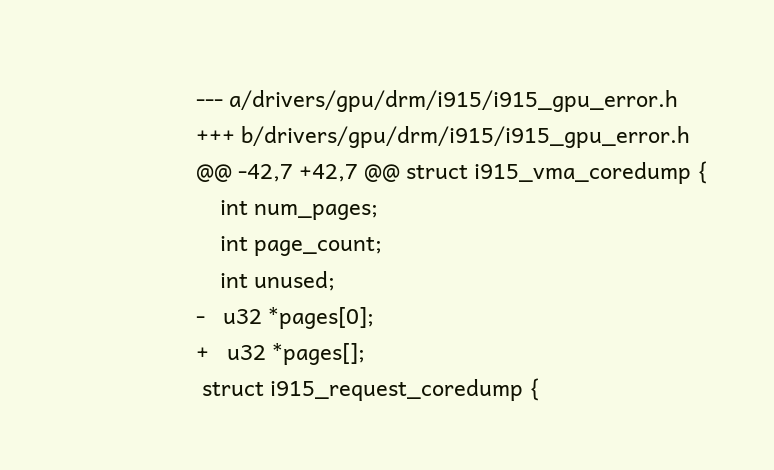--- a/drivers/gpu/drm/i915/i915_gpu_error.h
+++ b/drivers/gpu/drm/i915/i915_gpu_error.h
@@ -42,7 +42,7 @@ struct i915_vma_coredump {
    int num_pages;
    int page_count;
    int unused;
-   u32 *pages[0];
+   u32 *pages[];
 struct i915_request_coredump {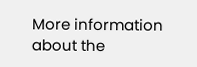More information about the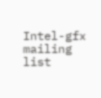Intel-gfx mailing list